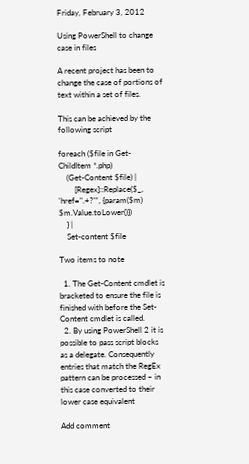Friday, February 3, 2012

Using PowerShell to change case in files

A recent project has been to change the case of portions of text within a set of files.

This can be achieved by the following script

foreach ($file in Get-ChildItem *.php)
    (Get-Content $file) |
        [Regex]::Replace($_, 'href=".+?"', {param($m) $m.Value.toLower()})
    } |
    Set-content $file

Two items to note

  1. The Get-Content cmdlet is bracketed to ensure the file is finished with before the Set-Content cmdlet is called.
  2. By using PowerShell 2 it is possible to pass script blocks as a delegate. Consequently entries that match the RegEx pattern can be processed – in this case converted to their lower case equivalent

Add comment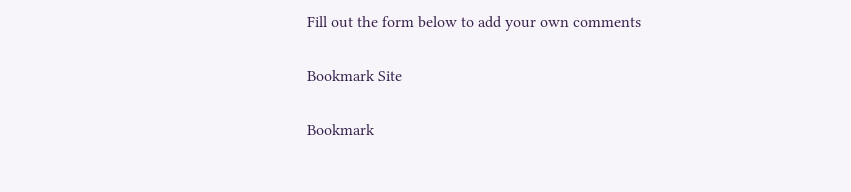Fill out the form below to add your own comments

Bookmark Site

Bookmark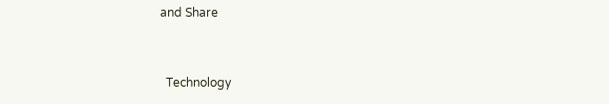and Share


  Technology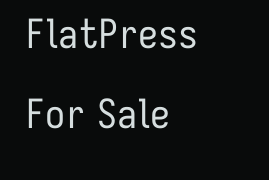FlatPress     For Sale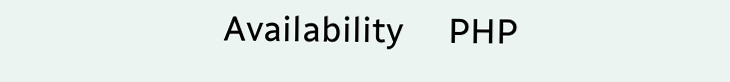Availability     PHP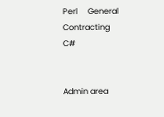Perl     General     Contracting     C#


Admin area